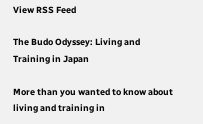View RSS Feed

The Budo Odyssey: Living and Training in Japan

More than you wanted to know about living and training in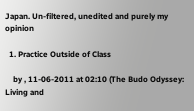Japan. Un-filtered, unedited and purely my opinion

  1. Practice Outside of Class

    by , 11-06-2011 at 02:10 (The Budo Odyssey: Living and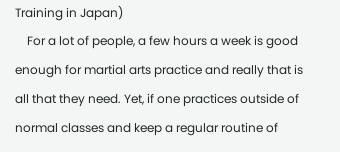Training in Japan)
    For a lot of people, a few hours a week is good enough for martial arts practice and really that is all that they need. Yet, if one practices outside of normal classes and keep a regular routine of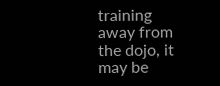training away from the dojo, it may be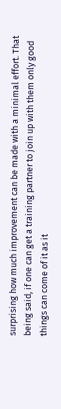surprising how much improvement can be made with a minimal effort. That being said, if one can get a training partner to join up with them only good things can come of it as it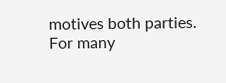motives both parties. For many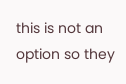this is not an option so they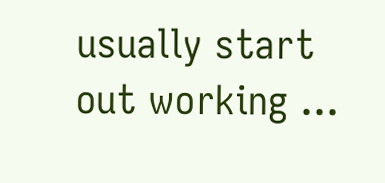usually start out working ...